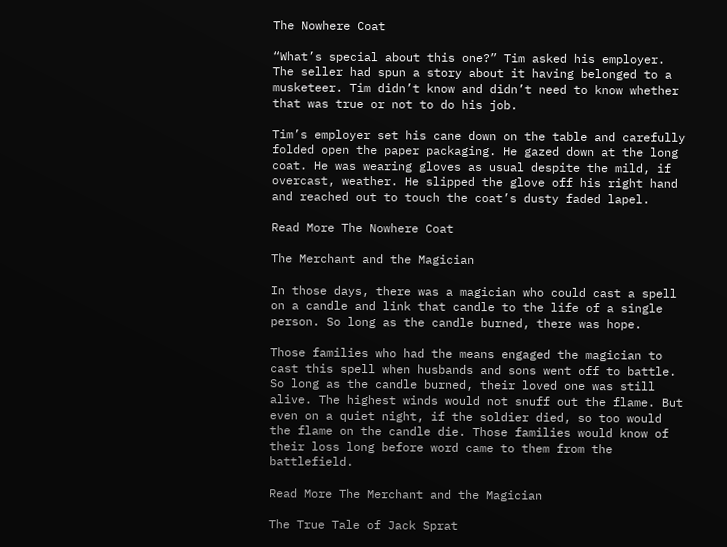The Nowhere Coat

“What’s special about this one?” Tim asked his employer. The seller had spun a story about it having belonged to a musketeer. Tim didn’t know and didn’t need to know whether that was true or not to do his job.

Tim’s employer set his cane down on the table and carefully folded open the paper packaging. He gazed down at the long coat. He was wearing gloves as usual despite the mild, if overcast, weather. He slipped the glove off his right hand and reached out to touch the coat’s dusty faded lapel.

Read More The Nowhere Coat

The Merchant and the Magician

In those days, there was a magician who could cast a spell on a candle and link that candle to the life of a single person. So long as the candle burned, there was hope.

Those families who had the means engaged the magician to cast this spell when husbands and sons went off to battle. So long as the candle burned, their loved one was still alive. The highest winds would not snuff out the flame. But even on a quiet night, if the soldier died, so too would the flame on the candle die. Those families would know of their loss long before word came to them from the battlefield.

Read More The Merchant and the Magician

The True Tale of Jack Sprat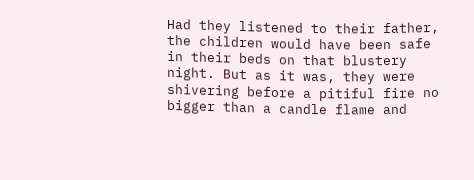Had they listened to their father, the children would have been safe in their beds on that blustery night. But as it was, they were shivering before a pitiful fire no bigger than a candle flame and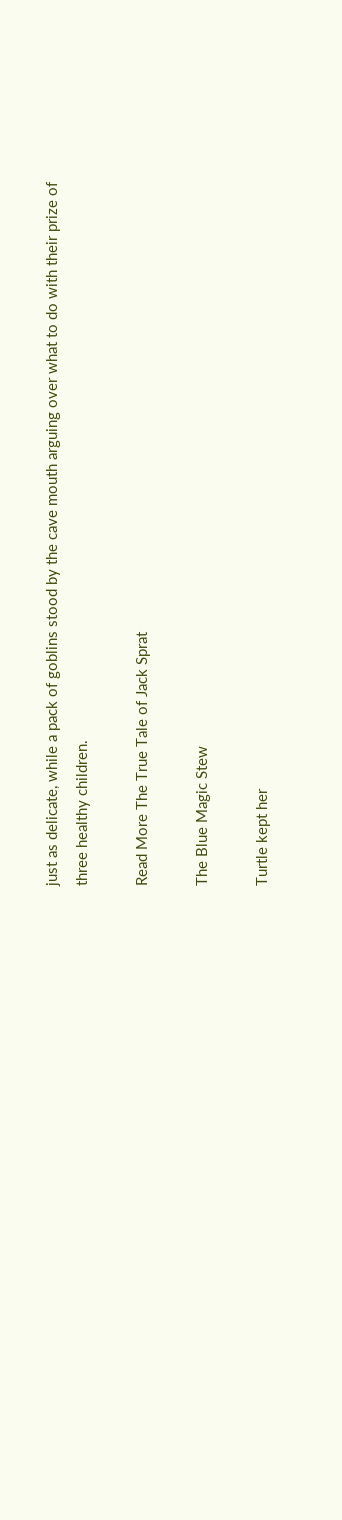just as delicate, while a pack of goblins stood by the cave mouth arguing over what to do with their prize of three healthy children.

Read More The True Tale of Jack Sprat

The Blue Magic Stew

Turtle kept her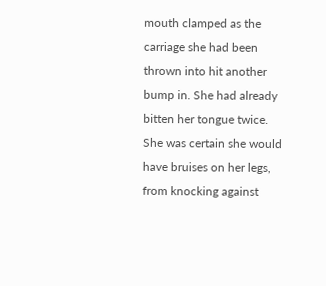mouth clamped as the carriage she had been thrown into hit another bump in. She had already bitten her tongue twice. She was certain she would have bruises on her legs, from knocking against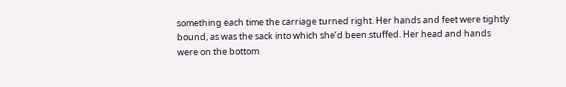something each time the carriage turned right. Her hands and feet were tightly bound, as was the sack into which she’d been stuffed. Her head and hands were on the bottom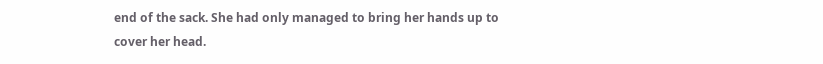end of the sack. She had only managed to bring her hands up to cover her head.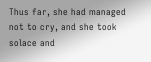Thus far, she had managed not to cry, and she took solace and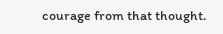courage from that thought.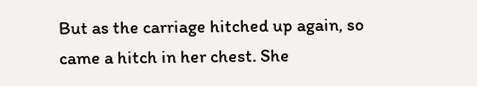But as the carriage hitched up again, so came a hitch in her chest. She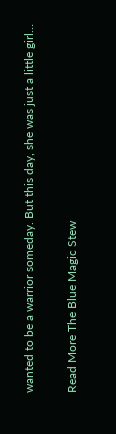wanted to be a warrior someday. But this day, she was just a little girl…

Read More The Blue Magic Stew